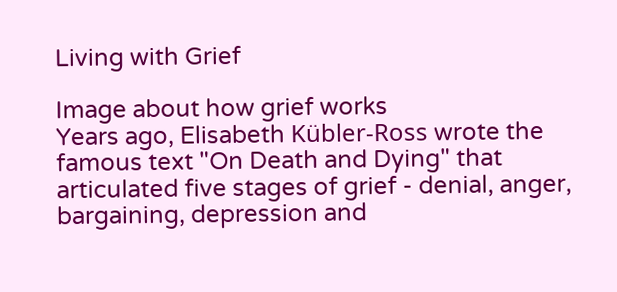Living with Grief

Image about how grief works
Years ago, Elisabeth Kübler-Ross wrote the famous text "On Death and Dying" that articulated five stages of grief - denial, anger, bargaining, depression and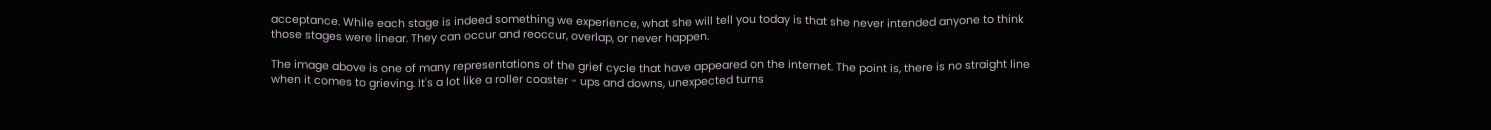acceptance. While each stage is indeed something we experience, what she will tell you today is that she never intended anyone to think those stages were linear. They can occur and reoccur, overlap, or never happen.

The image above is one of many representations of the grief cycle that have appeared on the internet. The point is, there is no straight line when it comes to grieving. It's a lot like a roller coaster - ups and downs, unexpected turns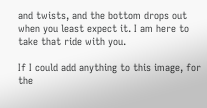and twists, and the bottom drops out when you least expect it. I am here to take that ride with you.

If I could add anything to this image, for the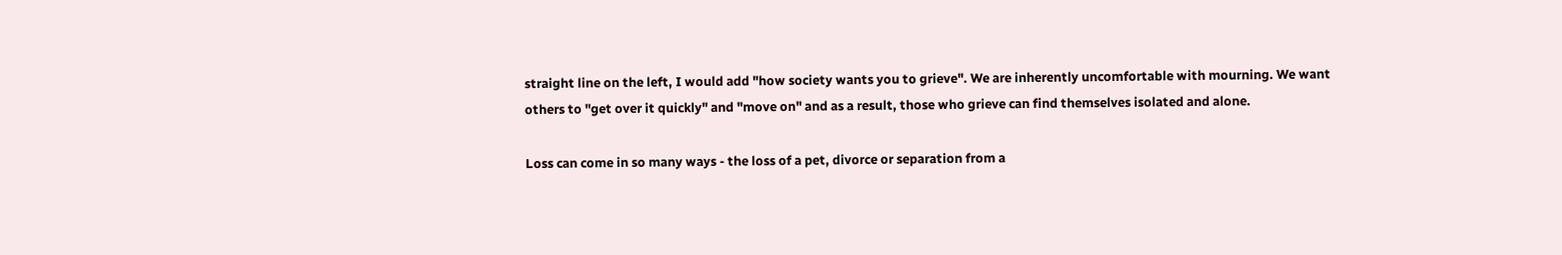straight line on the left, I would add "how society wants you to grieve". We are inherently uncomfortable with mourning. We want others to "get over it quickly" and "move on" and as a result, those who grieve can find themselves isolated and alone.

Loss can come in so many ways - the loss of a pet, divorce or separation from a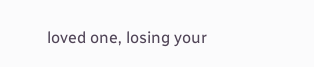loved one, losing your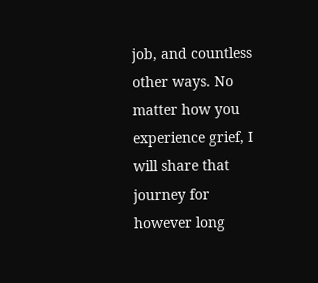job, and countless other ways. No matter how you experience grief, I will share that journey for however long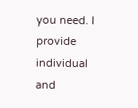you need. I provide individual and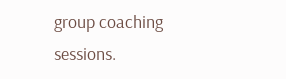group coaching sessions.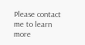Please contact me to learn more